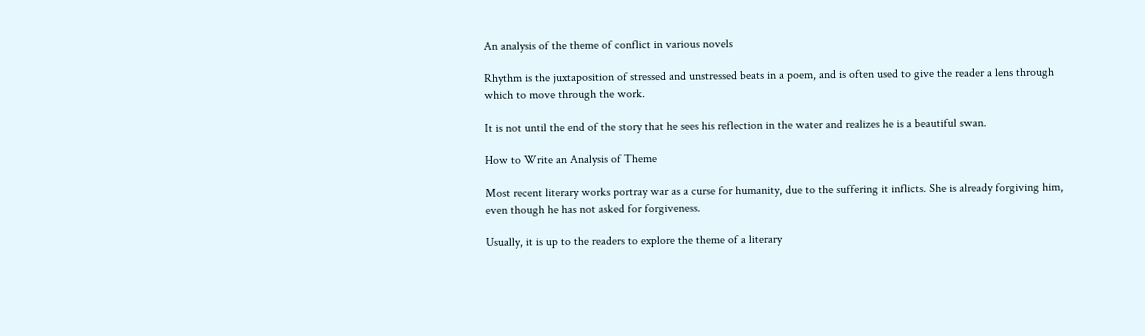An analysis of the theme of conflict in various novels

Rhythm is the juxtaposition of stressed and unstressed beats in a poem, and is often used to give the reader a lens through which to move through the work.

It is not until the end of the story that he sees his reflection in the water and realizes he is a beautiful swan.

How to Write an Analysis of Theme

Most recent literary works portray war as a curse for humanity, due to the suffering it inflicts. She is already forgiving him, even though he has not asked for forgiveness.

Usually, it is up to the readers to explore the theme of a literary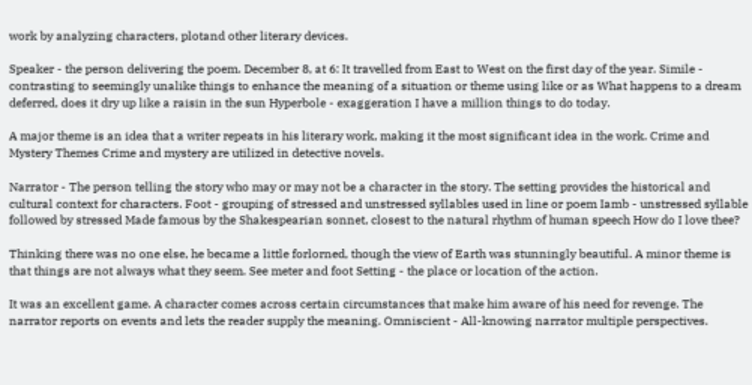work by analyzing characters, plotand other literary devices.

Speaker - the person delivering the poem. December 8, at 6: It travelled from East to West on the first day of the year. Simile - contrasting to seemingly unalike things to enhance the meaning of a situation or theme using like or as What happens to a dream deferred, does it dry up like a raisin in the sun Hyperbole - exaggeration I have a million things to do today.

A major theme is an idea that a writer repeats in his literary work, making it the most significant idea in the work. Crime and Mystery Themes Crime and mystery are utilized in detective novels.

Narrator - The person telling the story who may or may not be a character in the story. The setting provides the historical and cultural context for characters. Foot - grouping of stressed and unstressed syllables used in line or poem Iamb - unstressed syllable followed by stressed Made famous by the Shakespearian sonnet, closest to the natural rhythm of human speech How do I love thee?

Thinking there was no one else, he became a little forlorned, though the view of Earth was stunningly beautiful. A minor theme is that things are not always what they seem. See meter and foot Setting - the place or location of the action.

It was an excellent game. A character comes across certain circumstances that make him aware of his need for revenge. The narrator reports on events and lets the reader supply the meaning. Omniscient - All-knowing narrator multiple perspectives.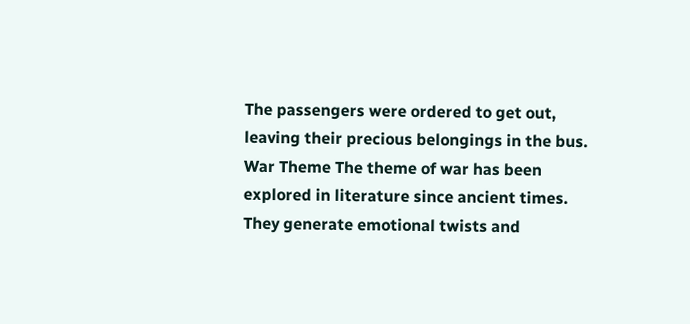The passengers were ordered to get out, leaving their precious belongings in the bus. War Theme The theme of war has been explored in literature since ancient times. They generate emotional twists and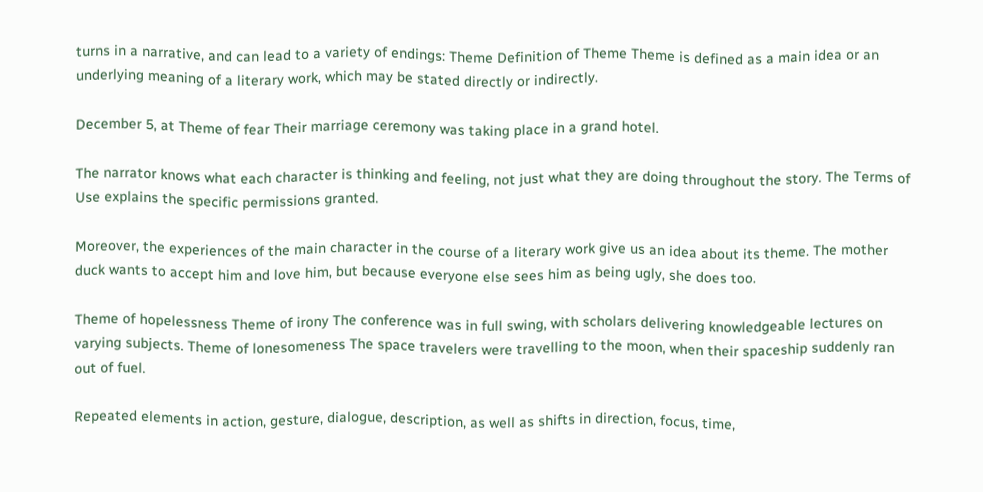turns in a narrative, and can lead to a variety of endings: Theme Definition of Theme Theme is defined as a main idea or an underlying meaning of a literary work, which may be stated directly or indirectly.

December 5, at Theme of fear Their marriage ceremony was taking place in a grand hotel.

The narrator knows what each character is thinking and feeling, not just what they are doing throughout the story. The Terms of Use explains the specific permissions granted.

Moreover, the experiences of the main character in the course of a literary work give us an idea about its theme. The mother duck wants to accept him and love him, but because everyone else sees him as being ugly, she does too.

Theme of hopelessness Theme of irony The conference was in full swing, with scholars delivering knowledgeable lectures on varying subjects. Theme of lonesomeness The space travelers were travelling to the moon, when their spaceship suddenly ran out of fuel.

Repeated elements in action, gesture, dialogue, description, as well as shifts in direction, focus, time,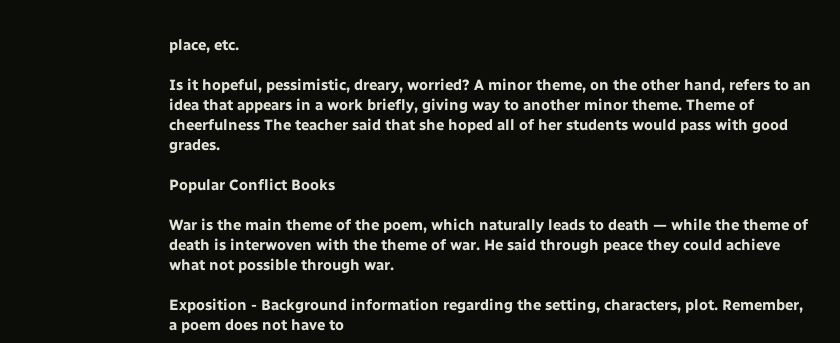place, etc.

Is it hopeful, pessimistic, dreary, worried? A minor theme, on the other hand, refers to an idea that appears in a work briefly, giving way to another minor theme. Theme of cheerfulness The teacher said that she hoped all of her students would pass with good grades.

Popular Conflict Books

War is the main theme of the poem, which naturally leads to death — while the theme of death is interwoven with the theme of war. He said through peace they could achieve what not possible through war.

Exposition - Background information regarding the setting, characters, plot. Remember, a poem does not have to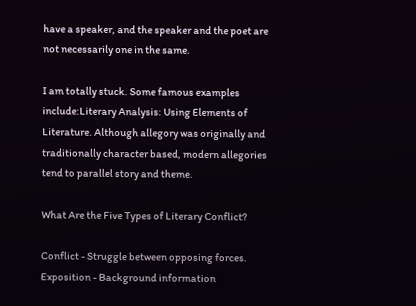have a speaker, and the speaker and the poet are not necessarily one in the same.

I am totally stuck. Some famous examples include:Literary Analysis: Using Elements of Literature. Although allegory was originally and traditionally character based, modern allegories tend to parallel story and theme.

What Are the Five Types of Literary Conflict?

Conflict - Struggle between opposing forces. Exposition - Background information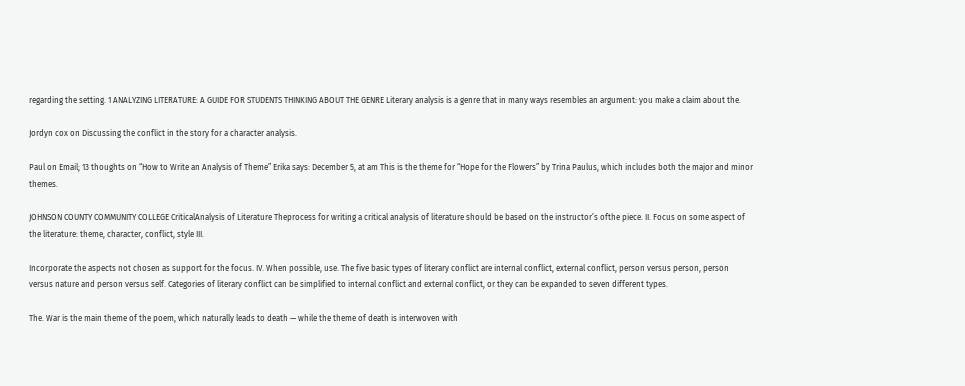regarding the setting. 1 ANALYZING LITERATURE: A GUIDE FOR STUDENTS THINKING ABOUT THE GENRE Literary analysis is a genre that in many ways resembles an argument: you make a claim about the.

Jordyn cox on Discussing the conflict in the story for a character analysis.

Paul on Email; 13 thoughts on “How to Write an Analysis of Theme” Erika says: December 5, at am This is the theme for “Hope for the Flowers” by Trina Paulus, which includes both the major and minor themes.

JOHNSON COUNTY COMMUNITY COLLEGE CriticalAnalysis of Literature Theprocess for writing a critical analysis of literature should be based on the instructor’s ofthe piece. II. Focus on some aspect of the literature: theme, character, conflict, style III.

Incorporate the aspects not chosen as support for the focus. IV. When possible, use. The five basic types of literary conflict are internal conflict, external conflict, person versus person, person versus nature and person versus self. Categories of literary conflict can be simplified to internal conflict and external conflict, or they can be expanded to seven different types.

The. War is the main theme of the poem, which naturally leads to death — while the theme of death is interwoven with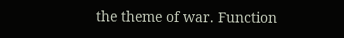the theme of war. Function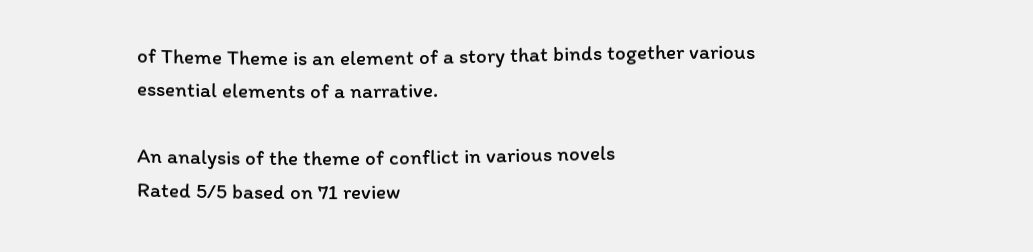of Theme Theme is an element of a story that binds together various essential elements of a narrative.

An analysis of the theme of conflict in various novels
Rated 5/5 based on 71 review